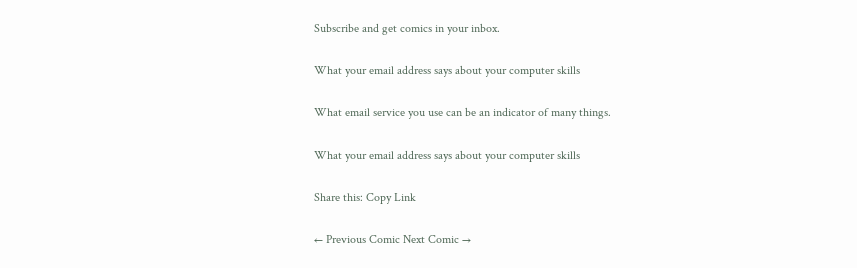Subscribe and get comics in your inbox.

What your email address says about your computer skills

What email service you use can be an indicator of many things.

What your email address says about your computer skills

Share this: Copy Link

← Previous Comic Next Comic →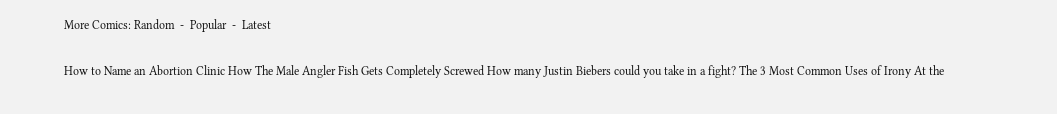More Comics: Random  -  Popular  -  Latest

How to Name an Abortion Clinic How The Male Angler Fish Gets Completely Screwed How many Justin Biebers could you take in a fight? The 3 Most Common Uses of Irony At the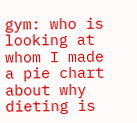gym: who is looking at whom I made a pie chart about why dieting is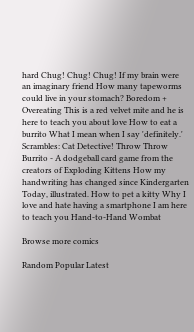hard Chug! Chug! Chug! If my brain were an imaginary friend How many tapeworms could live in your stomach? Boredom + Overeating This is a red velvet mite and he is here to teach you about love How to eat a burrito What I mean when I say 'definitely.' Scrambles: Cat Detective! Throw Throw Burrito - A dodgeball card game from the creators of Exploding Kittens How my handwriting has changed since Kindergarten Today, illustrated. How to pet a kitty Why I love and hate having a smartphone I am here to teach you Hand-to-Hand Wombat

Browse more comics

Random Popular Latest